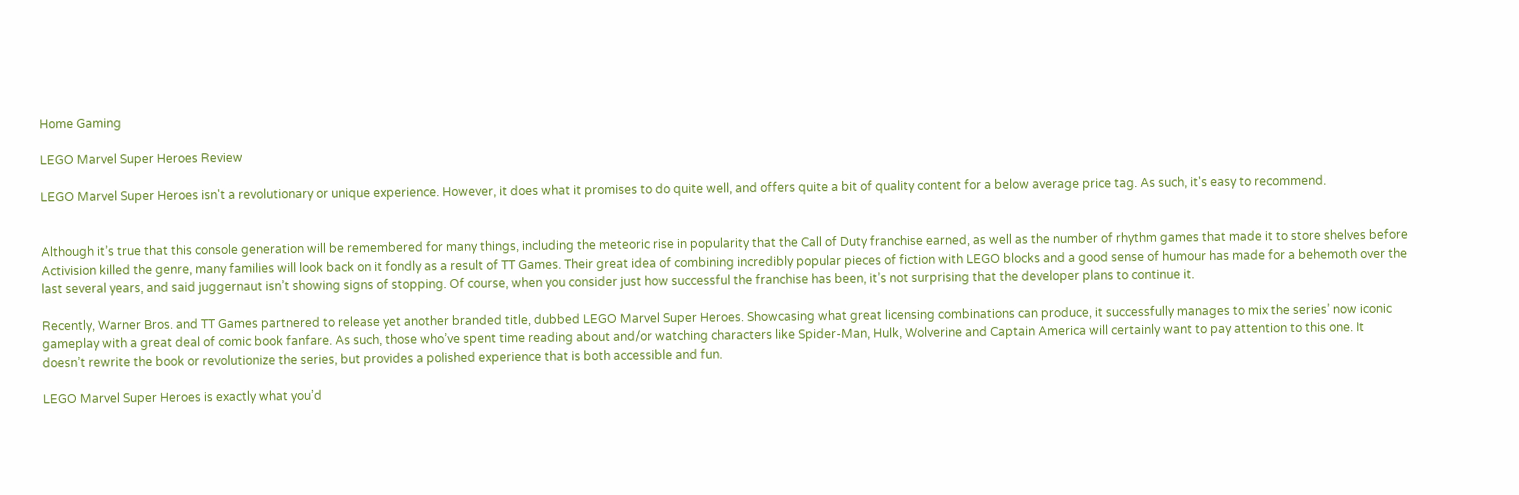Home Gaming

LEGO Marvel Super Heroes Review

LEGO Marvel Super Heroes isn't a revolutionary or unique experience. However, it does what it promises to do quite well, and offers quite a bit of quality content for a below average price tag. As such, it's easy to recommend.


Although it’s true that this console generation will be remembered for many things, including the meteoric rise in popularity that the Call of Duty franchise earned, as well as the number of rhythm games that made it to store shelves before Activision killed the genre, many families will look back on it fondly as a result of TT Games. Their great idea of combining incredibly popular pieces of fiction with LEGO blocks and a good sense of humour has made for a behemoth over the last several years, and said juggernaut isn’t showing signs of stopping. Of course, when you consider just how successful the franchise has been, it’s not surprising that the developer plans to continue it.

Recently, Warner Bros. and TT Games partnered to release yet another branded title, dubbed LEGO Marvel Super Heroes. Showcasing what great licensing combinations can produce, it successfully manages to mix the series’ now iconic gameplay with a great deal of comic book fanfare. As such, those who’ve spent time reading about and/or watching characters like Spider-Man, Hulk, Wolverine and Captain America will certainly want to pay attention to this one. It doesn’t rewrite the book or revolutionize the series, but provides a polished experience that is both accessible and fun.

LEGO Marvel Super Heroes is exactly what you’d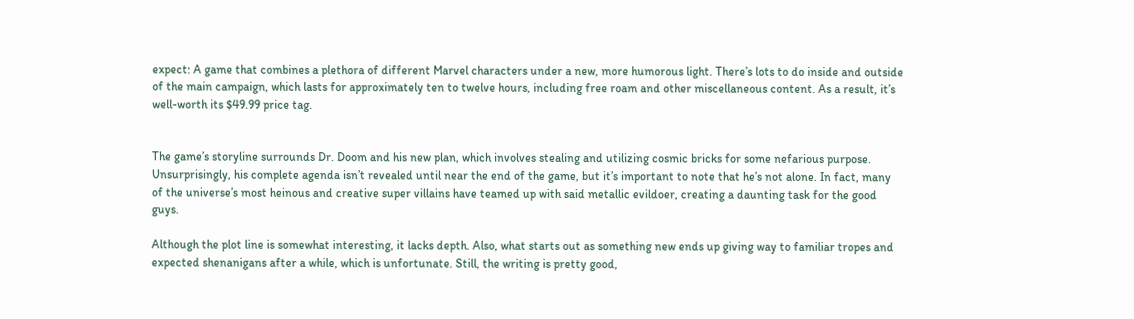expect: A game that combines a plethora of different Marvel characters under a new, more humorous light. There’s lots to do inside and outside of the main campaign, which lasts for approximately ten to twelve hours, including free roam and other miscellaneous content. As a result, it’s well-worth its $49.99 price tag.


The game’s storyline surrounds Dr. Doom and his new plan, which involves stealing and utilizing cosmic bricks for some nefarious purpose. Unsurprisingly, his complete agenda isn’t revealed until near the end of the game, but it’s important to note that he’s not alone. In fact, many of the universe’s most heinous and creative super villains have teamed up with said metallic evildoer, creating a daunting task for the good guys.

Although the plot line is somewhat interesting, it lacks depth. Also, what starts out as something new ends up giving way to familiar tropes and expected shenanigans after a while, which is unfortunate. Still, the writing is pretty good,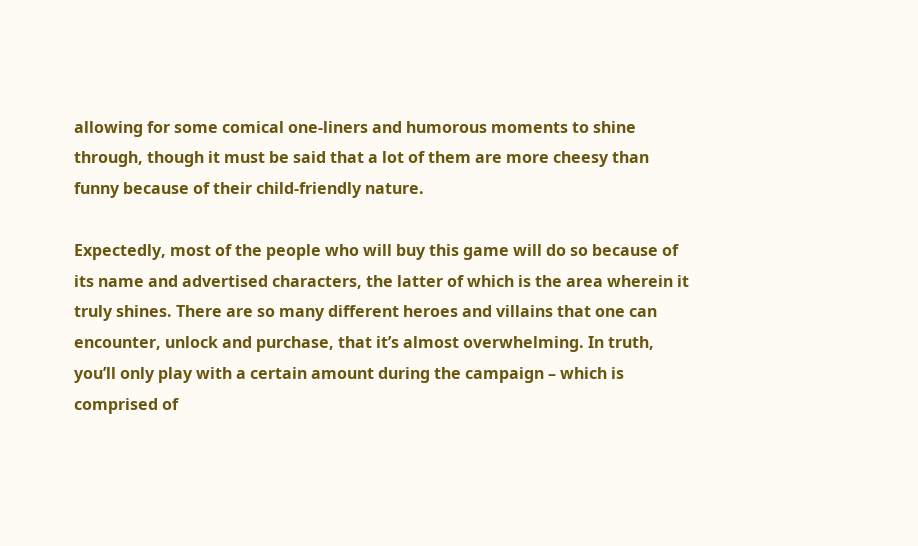allowing for some comical one-liners and humorous moments to shine through, though it must be said that a lot of them are more cheesy than funny because of their child-friendly nature.

Expectedly, most of the people who will buy this game will do so because of its name and advertised characters, the latter of which is the area wherein it truly shines. There are so many different heroes and villains that one can encounter, unlock and purchase, that it’s almost overwhelming. In truth, you’ll only play with a certain amount during the campaign – which is comprised of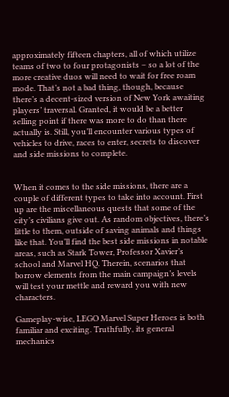approximately fifteen chapters, all of which utilize teams of two to four protagonists – so a lot of the more creative duos will need to wait for free roam mode. That’s not a bad thing, though, because there’s a decent-sized version of New York awaiting players’ traversal. Granted, it would be a better selling point if there was more to do than there actually is. Still, you’ll encounter various types of vehicles to drive, races to enter, secrets to discover and side missions to complete.


When it comes to the side missions, there are a couple of different types to take into account. First up are the miscellaneous quests that some of the city’s civilians give out. As random objectives, there’s little to them, outside of saving animals and things like that. You’ll find the best side missions in notable areas, such as Stark Tower, Professor Xavier’s school and Marvel HQ. Therein, scenarios that borrow elements from the main campaign’s levels will test your mettle and reward you with new characters.

Gameplay-wise, LEGO Marvel Super Heroes is both familiar and exciting. Truthfully, its general mechanics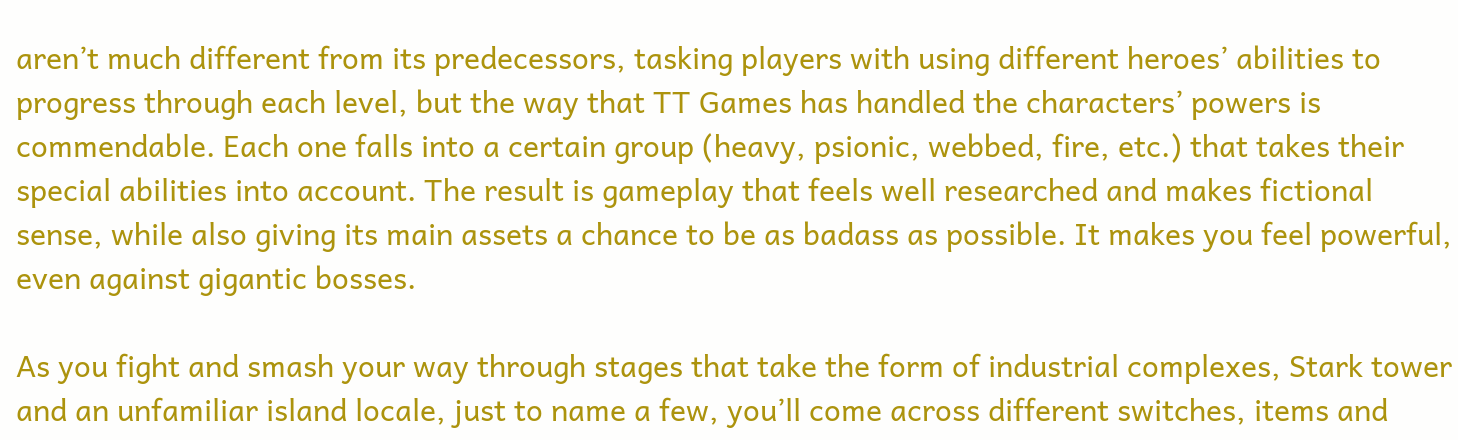aren’t much different from its predecessors, tasking players with using different heroes’ abilities to progress through each level, but the way that TT Games has handled the characters’ powers is commendable. Each one falls into a certain group (heavy, psionic, webbed, fire, etc.) that takes their special abilities into account. The result is gameplay that feels well researched and makes fictional sense, while also giving its main assets a chance to be as badass as possible. It makes you feel powerful, even against gigantic bosses.

As you fight and smash your way through stages that take the form of industrial complexes, Stark tower and an unfamiliar island locale, just to name a few, you’ll come across different switches, items and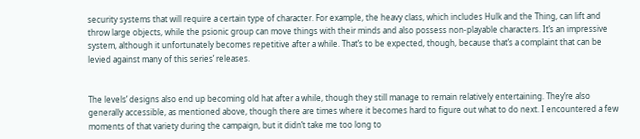security systems that will require a certain type of character. For example, the heavy class, which includes Hulk and the Thing, can lift and throw large objects, while the psionic group can move things with their minds and also possess non-playable characters. It’s an impressive system, although it unfortunately becomes repetitive after a while. That’s to be expected, though, because that’s a complaint that can be levied against many of this series’ releases.


The levels’ designs also end up becoming old hat after a while, though they still manage to remain relatively entertaining. They’re also generally accessible, as mentioned above, though there are times where it becomes hard to figure out what to do next. I encountered a few moments of that variety during the campaign, but it didn’t take me too long to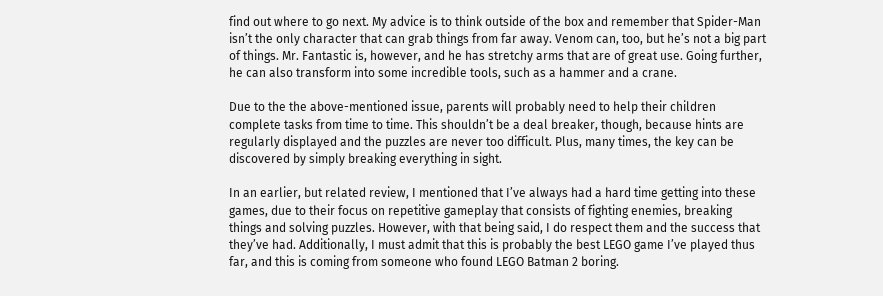find out where to go next. My advice is to think outside of the box and remember that Spider-Man isn’t the only character that can grab things from far away. Venom can, too, but he’s not a big part of things. Mr. Fantastic is, however, and he has stretchy arms that are of great use. Going further, he can also transform into some incredible tools, such as a hammer and a crane.

Due to the the above-mentioned issue, parents will probably need to help their children complete tasks from time to time. This shouldn’t be a deal breaker, though, because hints are regularly displayed and the puzzles are never too difficult. Plus, many times, the key can be discovered by simply breaking everything in sight.

In an earlier, but related review, I mentioned that I’ve always had a hard time getting into these games, due to their focus on repetitive gameplay that consists of fighting enemies, breaking things and solving puzzles. However, with that being said, I do respect them and the success that they’ve had. Additionally, I must admit that this is probably the best LEGO game I’ve played thus far, and this is coming from someone who found LEGO Batman 2 boring.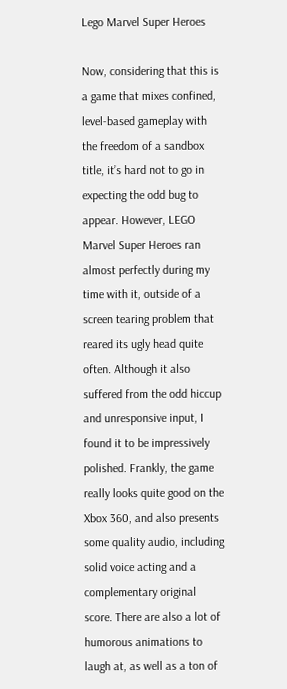Lego Marvel Super Heroes

Now, considering that this is a game that mixes confined, level-based gameplay with the freedom of a sandbox title, it’s hard not to go in expecting the odd bug to appear. However, LEGO Marvel Super Heroes ran almost perfectly during my time with it, outside of a screen tearing problem that reared its ugly head quite often. Although it also suffered from the odd hiccup and unresponsive input, I found it to be impressively polished. Frankly, the game really looks quite good on the Xbox 360, and also presents some quality audio, including solid voice acting and a complementary original score. There are also a lot of humorous animations to laugh at, as well as a ton of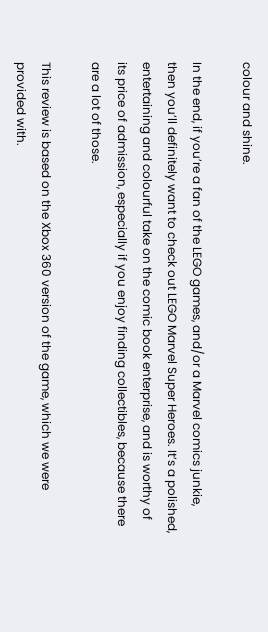colour and shine.

In the end, if you’re a fan of the LEGO games, and/or a Marvel comics junkie, then you’ll definitely want to check out LEGO Marvel Super Heroes. It’s a polished, entertaining and colourful take on the comic book enterprise, and is worthy of its price of admission, especially if you enjoy finding collectibles, because there are a lot of those.

This review is based on the Xbox 360 version of the game, which we were provided with.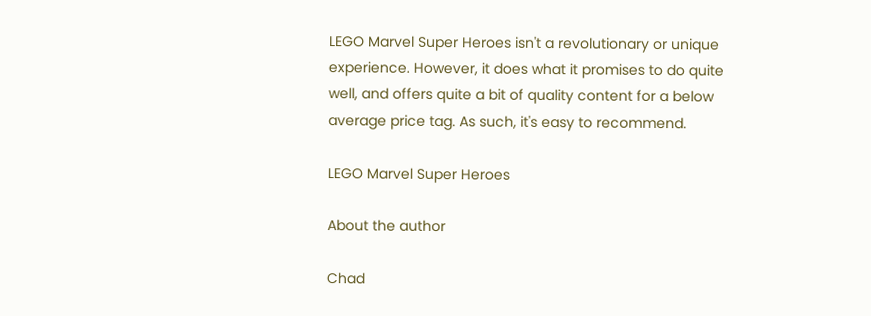LEGO Marvel Super Heroes isn't a revolutionary or unique experience. However, it does what it promises to do quite well, and offers quite a bit of quality content for a below average price tag. As such, it's easy to recommend.

LEGO Marvel Super Heroes

About the author

Chad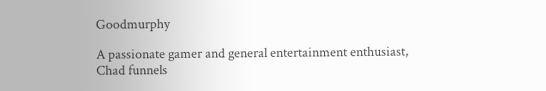Goodmurphy

A passionate gamer and general entertainment enthusiast, Chad funnels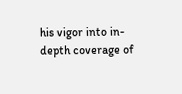his vigor into in-depth coverage of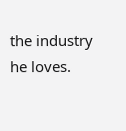the industry he loves.